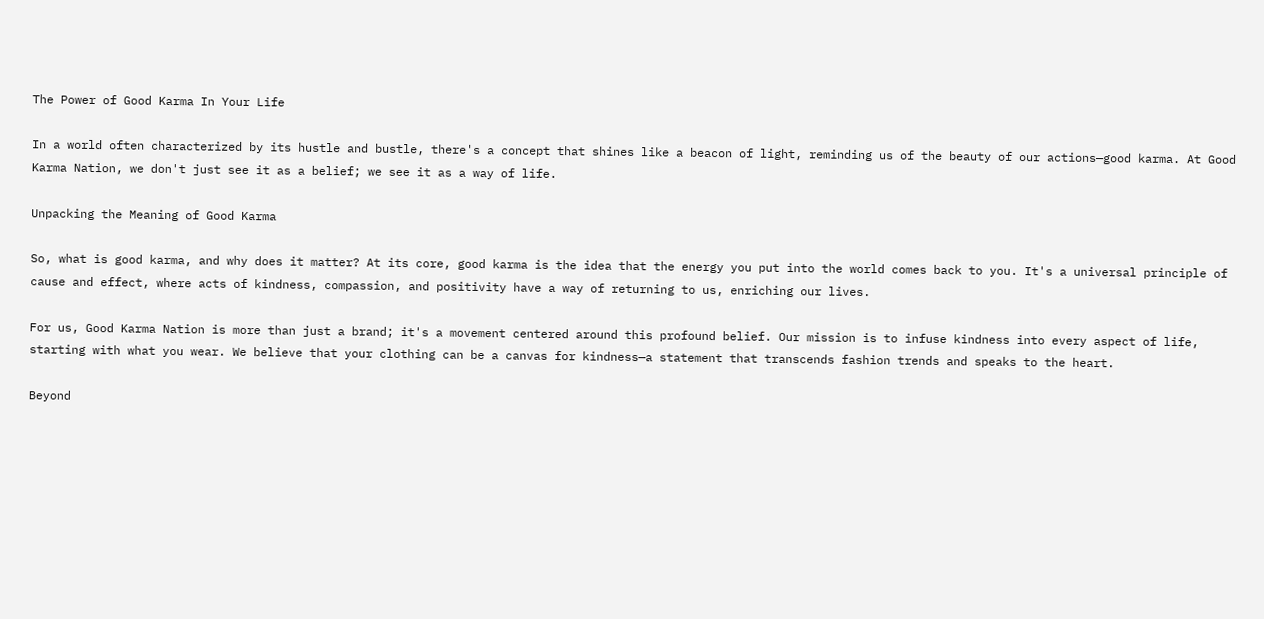The Power of Good Karma In Your Life

In a world often characterized by its hustle and bustle, there's a concept that shines like a beacon of light, reminding us of the beauty of our actions—good karma. At Good Karma Nation, we don't just see it as a belief; we see it as a way of life.

Unpacking the Meaning of Good Karma

So, what is good karma, and why does it matter? At its core, good karma is the idea that the energy you put into the world comes back to you. It's a universal principle of cause and effect, where acts of kindness, compassion, and positivity have a way of returning to us, enriching our lives.

For us, Good Karma Nation is more than just a brand; it's a movement centered around this profound belief. Our mission is to infuse kindness into every aspect of life, starting with what you wear. We believe that your clothing can be a canvas for kindness—a statement that transcends fashion trends and speaks to the heart.

Beyond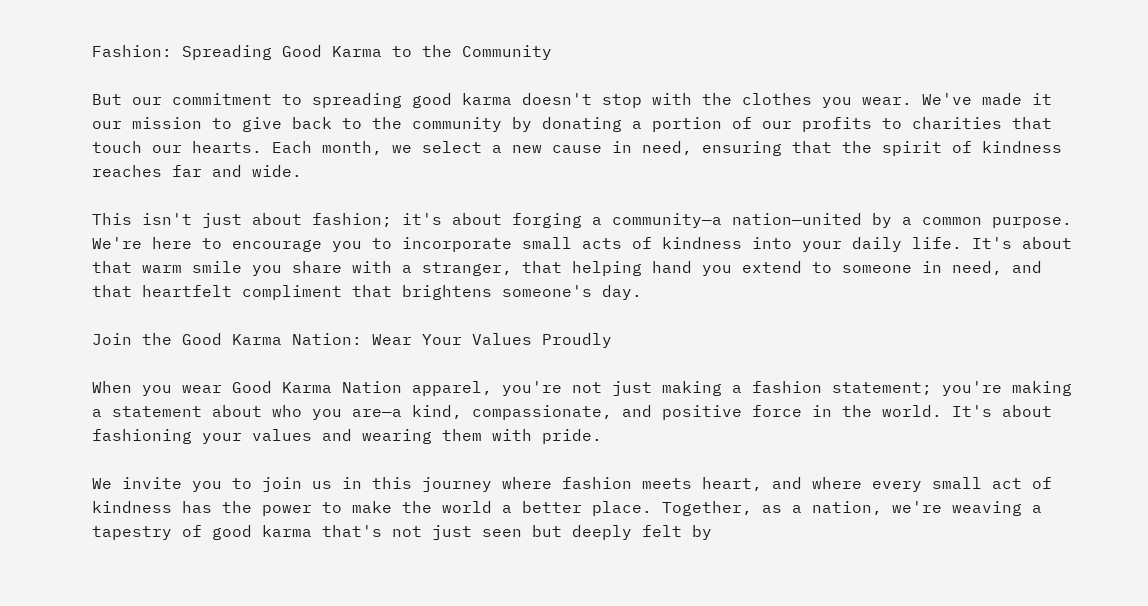Fashion: Spreading Good Karma to the Community

But our commitment to spreading good karma doesn't stop with the clothes you wear. We've made it our mission to give back to the community by donating a portion of our profits to charities that touch our hearts. Each month, we select a new cause in need, ensuring that the spirit of kindness reaches far and wide.

This isn't just about fashion; it's about forging a community—a nation—united by a common purpose. We're here to encourage you to incorporate small acts of kindness into your daily life. It's about that warm smile you share with a stranger, that helping hand you extend to someone in need, and that heartfelt compliment that brightens someone's day.

Join the Good Karma Nation: Wear Your Values Proudly

When you wear Good Karma Nation apparel, you're not just making a fashion statement; you're making a statement about who you are—a kind, compassionate, and positive force in the world. It's about fashioning your values and wearing them with pride.

We invite you to join us in this journey where fashion meets heart, and where every small act of kindness has the power to make the world a better place. Together, as a nation, we're weaving a tapestry of good karma that's not just seen but deeply felt by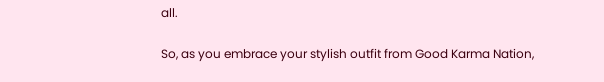all.

So, as you embrace your stylish outfit from Good Karma Nation,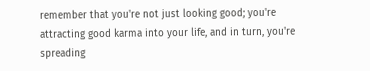remember that you're not just looking good; you're attracting good karma into your life, and in turn, you're spreading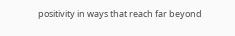positivity in ways that reach far beyond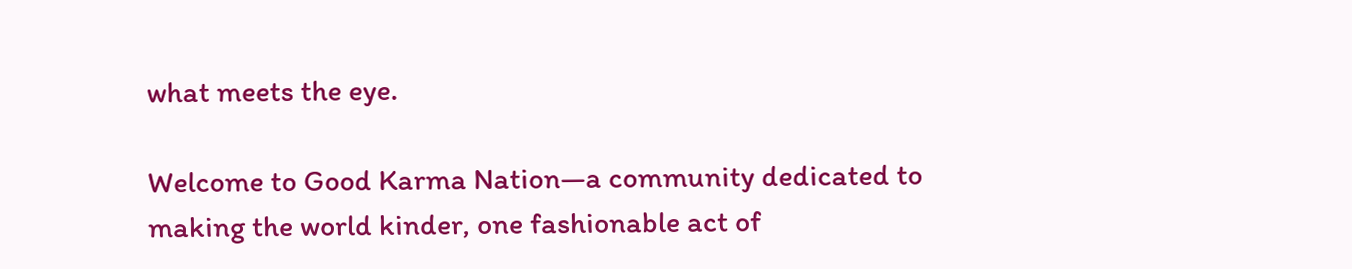what meets the eye.

Welcome to Good Karma Nation—a community dedicated to making the world kinder, one fashionable act of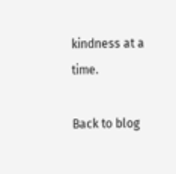kindness at a time.

Back to blog